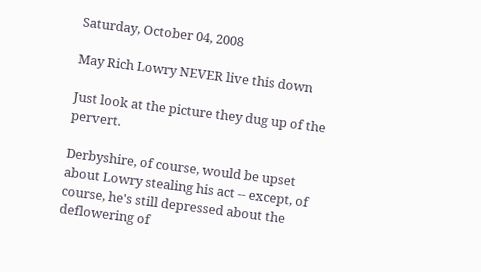Saturday, October 04, 2008

May Rich Lowry NEVER live this down

Just look at the picture they dug up of the pervert.

Derbyshire, of course, would be upset about Lowry stealing his act -- except, of course, he's still depressed about the deflowering of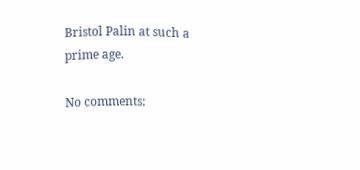Bristol Palin at such a prime age.

No comments: